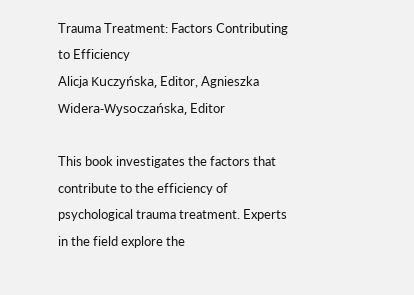Trauma Treatment: Factors Contributing to Efficiency
Alicja Kuczyńska, Editor, Agnieszka Widera-Wysoczańska, Editor

This book investigates the factors that contribute to the efficiency of psychological trauma treatment. Experts in the field explore the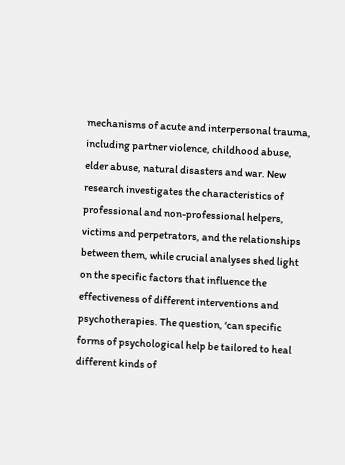mechanisms of acute and interpersonal trauma, including partner violence, childhood abuse, elder abuse, natural disasters and war. New research investigates the characteristics of professional and non-professional helpers, victims and perpetrators, and the relationships between them, while crucial analyses shed light on the specific factors that influence the effectiveness of different interventions and psychotherapies. The question, ‘can specific forms of psychological help be tailored to heal different kinds of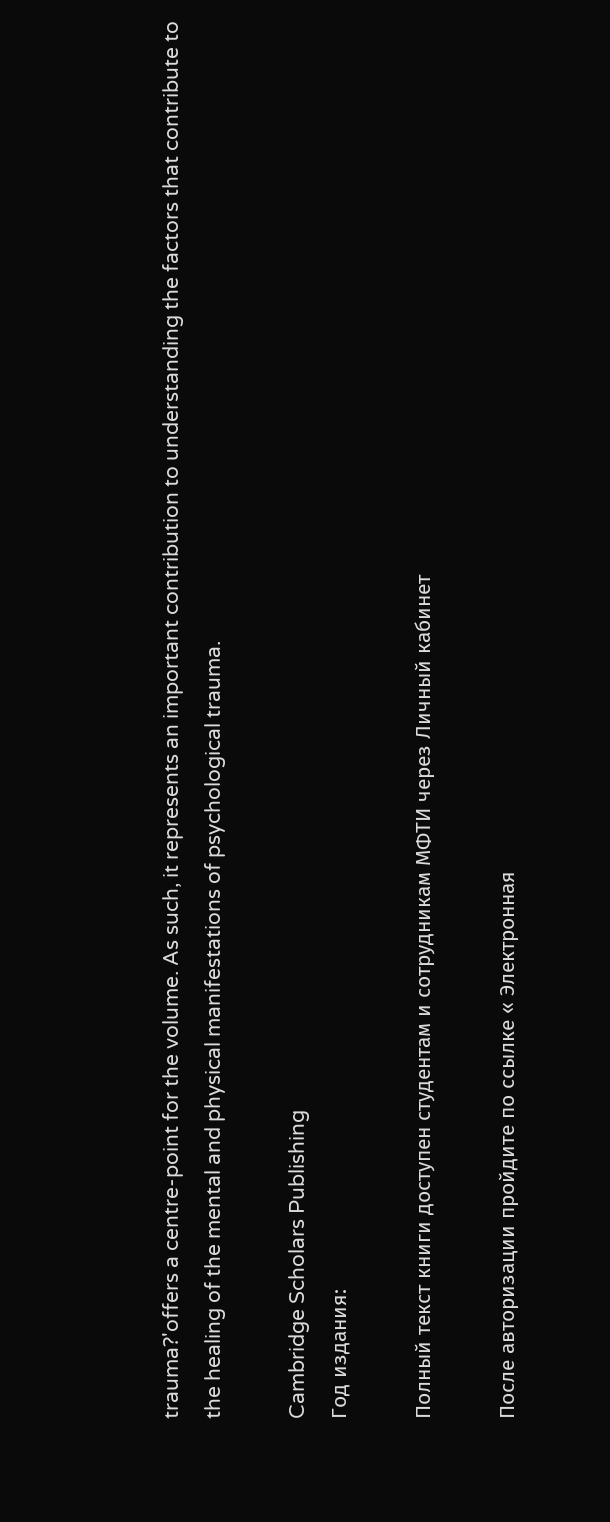trauma?'offers a centre-point for the volume. As such, it represents an important contribution to understanding the factors that contribute to the healing of the mental and physical manifestations of psychological trauma.

Cambridge Scholars Publishing
Год издания:

Полный текст книги доступен студентам и сотрудникам МФТИ через Личный кабинет

После авторизации пройдите по ссылке « Электронная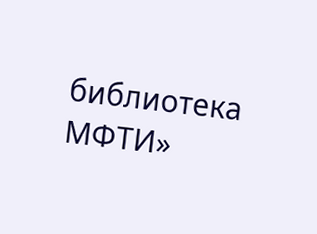библиотека МФТИ»